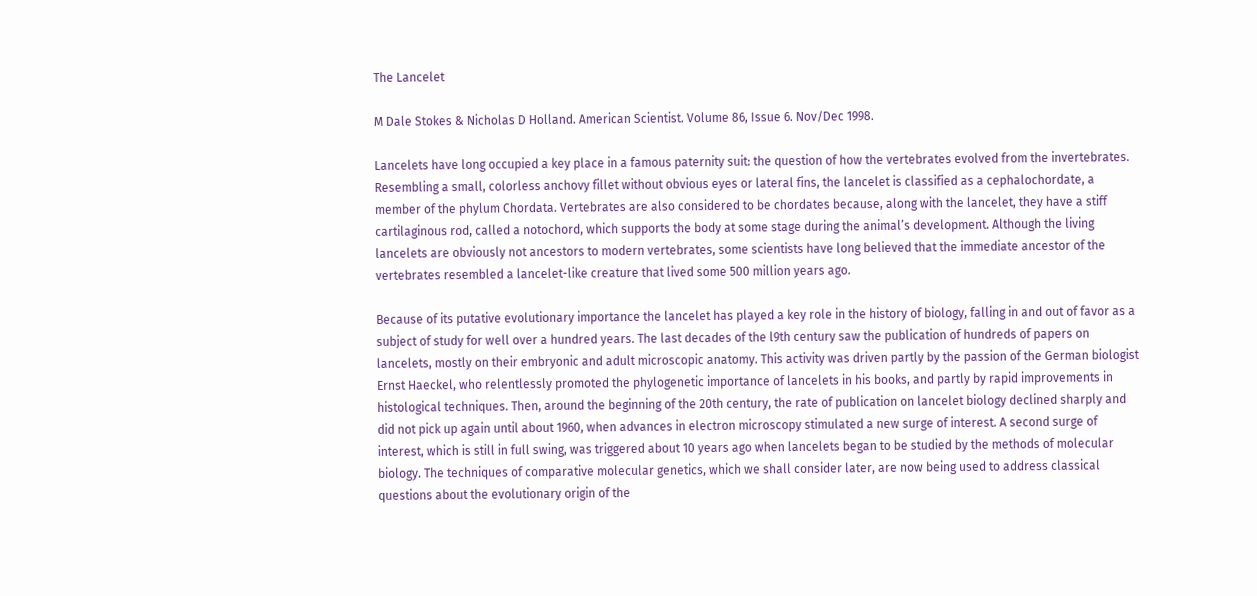The Lancelet

M Dale Stokes & Nicholas D Holland. American Scientist. Volume 86, Issue 6. Nov/Dec 1998.

Lancelets have long occupied a key place in a famous paternity suit: the question of how the vertebrates evolved from the invertebrates. Resembling a small, colorless anchovy fillet without obvious eyes or lateral fins, the lancelet is classified as a cephalochordate, a member of the phylum Chordata. Vertebrates are also considered to be chordates because, along with the lancelet, they have a stiff cartilaginous rod, called a notochord, which supports the body at some stage during the animal’s development. Although the living lancelets are obviously not ancestors to modern vertebrates, some scientists have long believed that the immediate ancestor of the vertebrates resembled a lancelet-like creature that lived some 500 million years ago.

Because of its putative evolutionary importance the lancelet has played a key role in the history of biology, falling in and out of favor as a subject of study for well over a hundred years. The last decades of the l9th century saw the publication of hundreds of papers on lancelets, mostly on their embryonic and adult microscopic anatomy. This activity was driven partly by the passion of the German biologist Ernst Haeckel, who relentlessly promoted the phylogenetic importance of lancelets in his books, and partly by rapid improvements in histological techniques. Then, around the beginning of the 20th century, the rate of publication on lancelet biology declined sharply and did not pick up again until about 1960, when advances in electron microscopy stimulated a new surge of interest. A second surge of interest, which is still in full swing, was triggered about 10 years ago when lancelets began to be studied by the methods of molecular biology. The techniques of comparative molecular genetics, which we shall consider later, are now being used to address classical questions about the evolutionary origin of the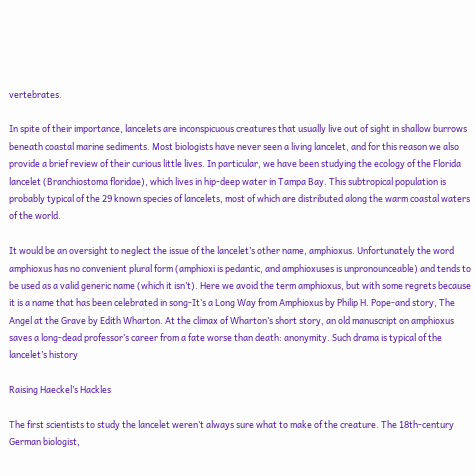vertebrates.

In spite of their importance, lancelets are inconspicuous creatures that usually live out of sight in shallow burrows beneath coastal marine sediments. Most biologists have never seen a living lancelet, and for this reason we also provide a brief review of their curious little lives. In particular, we have been studying the ecology of the Florida lancelet (Branchiostoma floridae), which lives in hip-deep water in Tampa Bay. This subtropical population is probably typical of the 29 known species of lancelets, most of which are distributed along the warm coastal waters of the world.

It would be an oversight to neglect the issue of the lancelet’s other name, amphioxus. Unfortunately the word amphioxus has no convenient plural form (amphioxi is pedantic, and amphioxuses is unpronounceable) and tends to be used as a valid generic name (which it isn’t). Here we avoid the term amphioxus, but with some regrets because it is a name that has been celebrated in song-It’s a Long Way from Amphioxus by Philip H. Pope-and story, The Angel at the Grave by Edith Wharton. At the climax of Wharton’s short story, an old manuscript on amphioxus saves a long-dead professor’s career from a fate worse than death: anonymity. Such drama is typical of the lancelet’s history

Raising Haeckel’s Hackles

The first scientists to study the lancelet weren’t always sure what to make of the creature. The 18th-century German biologist,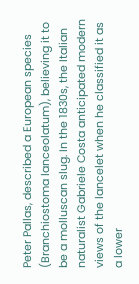Peter Pallas, described a European species (Branchiostoma lanceolatum), believing it to be a molluscan slug. In the 1830s, the Italian naturalist Gabriele Costa anticipated modern views of the lancelet when he classified it as a lower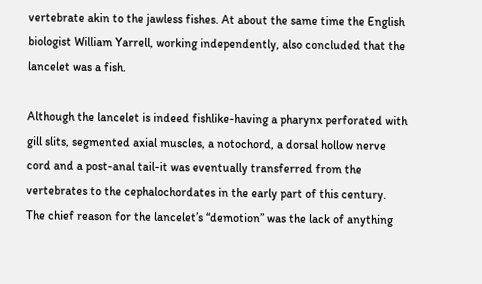vertebrate akin to the jawless fishes. At about the same time the English biologist William Yarrell, working independently, also concluded that the lancelet was a fish.

Although the lancelet is indeed fishlike-having a pharynx perforated with gill slits, segmented axial muscles, a notochord, a dorsal hollow nerve cord and a post-anal tail-it was eventually transferred from the vertebrates to the cephalochordates in the early part of this century. The chief reason for the lancelet’s “demotion” was the lack of anything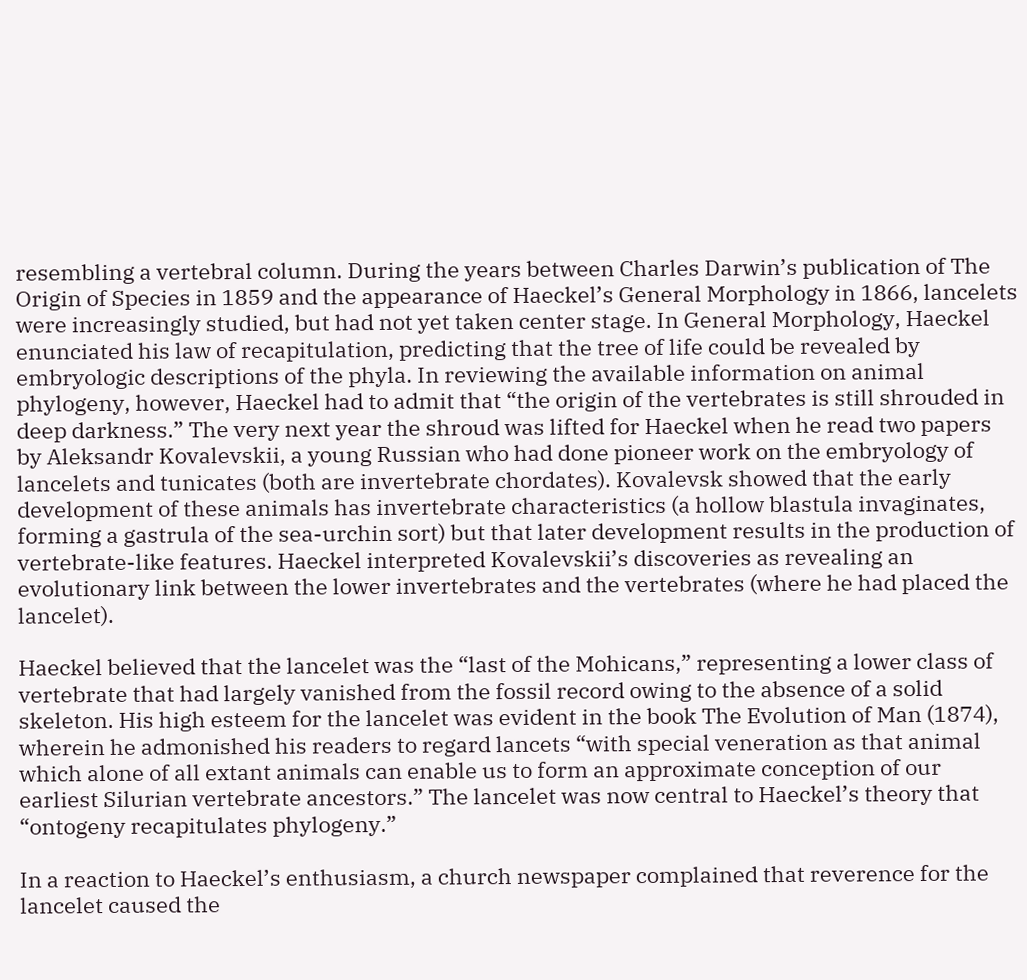resembling a vertebral column. During the years between Charles Darwin’s publication of The Origin of Species in 1859 and the appearance of Haeckel’s General Morphology in 1866, lancelets were increasingly studied, but had not yet taken center stage. In General Morphology, Haeckel enunciated his law of recapitulation, predicting that the tree of life could be revealed by embryologic descriptions of the phyla. In reviewing the available information on animal phylogeny, however, Haeckel had to admit that “the origin of the vertebrates is still shrouded in deep darkness.” The very next year the shroud was lifted for Haeckel when he read two papers by Aleksandr Kovalevskii, a young Russian who had done pioneer work on the embryology of lancelets and tunicates (both are invertebrate chordates). Kovalevsk showed that the early development of these animals has invertebrate characteristics (a hollow blastula invaginates, forming a gastrula of the sea-urchin sort) but that later development results in the production of vertebrate-like features. Haeckel interpreted Kovalevskii’s discoveries as revealing an evolutionary link between the lower invertebrates and the vertebrates (where he had placed the lancelet).

Haeckel believed that the lancelet was the “last of the Mohicans,” representing a lower class of vertebrate that had largely vanished from the fossil record owing to the absence of a solid skeleton. His high esteem for the lancelet was evident in the book The Evolution of Man (1874), wherein he admonished his readers to regard lancets “with special veneration as that animal which alone of all extant animals can enable us to form an approximate conception of our earliest Silurian vertebrate ancestors.” The lancelet was now central to Haeckel’s theory that “ontogeny recapitulates phylogeny.”

In a reaction to Haeckel’s enthusiasm, a church newspaper complained that reverence for the lancelet caused the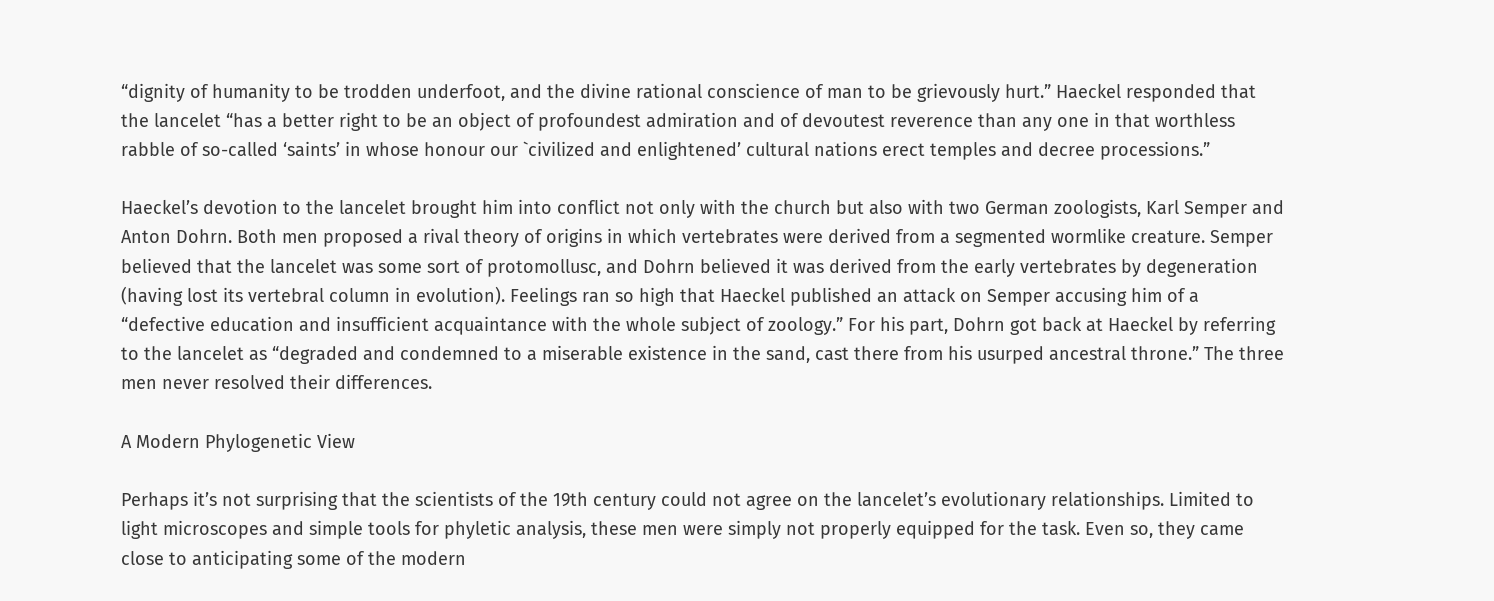“dignity of humanity to be trodden underfoot, and the divine rational conscience of man to be grievously hurt.” Haeckel responded that the lancelet “has a better right to be an object of profoundest admiration and of devoutest reverence than any one in that worthless rabble of so-called ‘saints’ in whose honour our `civilized and enlightened’ cultural nations erect temples and decree processions.”

Haeckel’s devotion to the lancelet brought him into conflict not only with the church but also with two German zoologists, Karl Semper and Anton Dohrn. Both men proposed a rival theory of origins in which vertebrates were derived from a segmented wormlike creature. Semper believed that the lancelet was some sort of protomollusc, and Dohrn believed it was derived from the early vertebrates by degeneration (having lost its vertebral column in evolution). Feelings ran so high that Haeckel published an attack on Semper accusing him of a “defective education and insufficient acquaintance with the whole subject of zoology.” For his part, Dohrn got back at Haeckel by referring to the lancelet as “degraded and condemned to a miserable existence in the sand, cast there from his usurped ancestral throne.” The three men never resolved their differences.

A Modern Phylogenetic View

Perhaps it’s not surprising that the scientists of the 19th century could not agree on the lancelet’s evolutionary relationships. Limited to light microscopes and simple tools for phyletic analysis, these men were simply not properly equipped for the task. Even so, they came close to anticipating some of the modern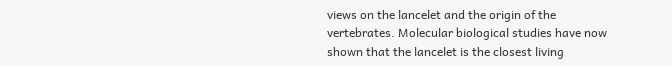views on the lancelet and the origin of the vertebrates. Molecular biological studies have now shown that the lancelet is the closest living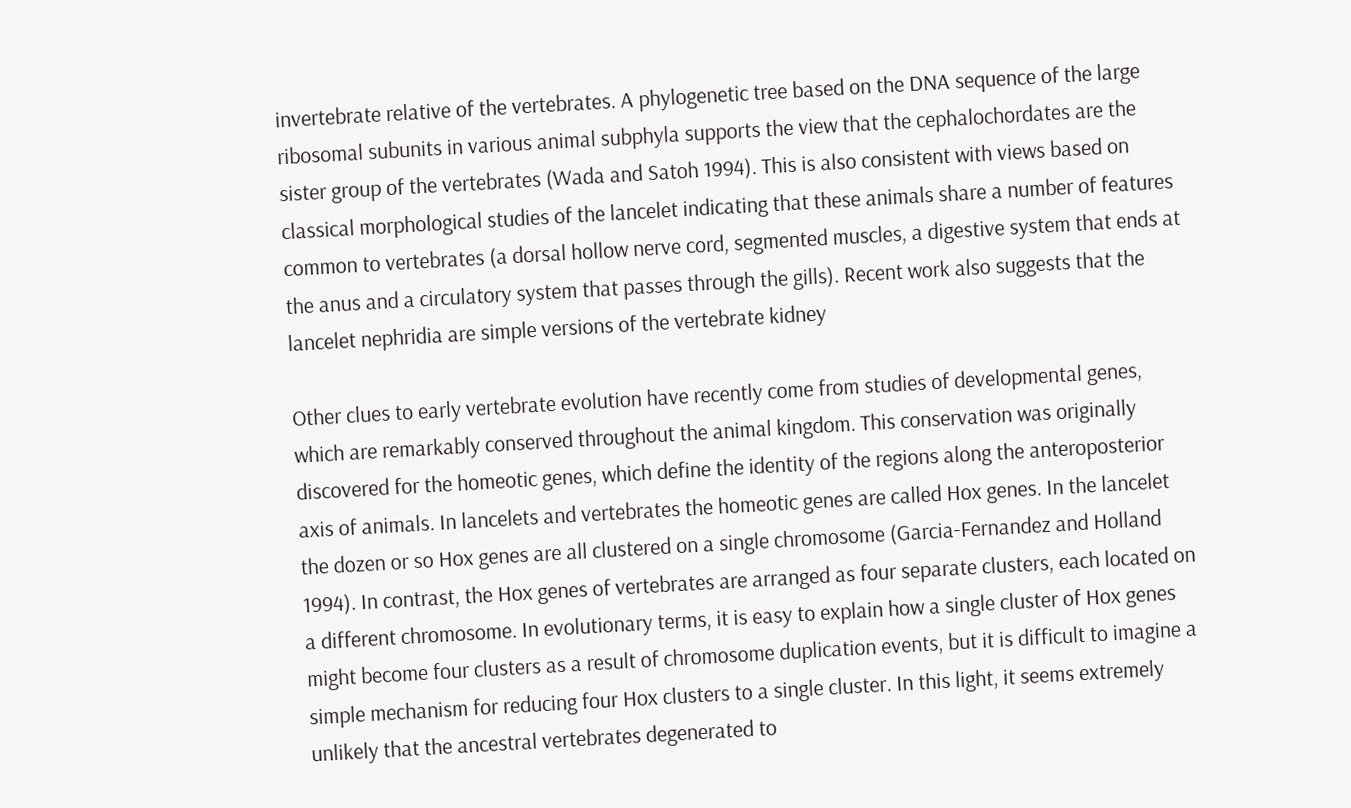invertebrate relative of the vertebrates. A phylogenetic tree based on the DNA sequence of the large ribosomal subunits in various animal subphyla supports the view that the cephalochordates are the sister group of the vertebrates (Wada and Satoh 1994). This is also consistent with views based on classical morphological studies of the lancelet indicating that these animals share a number of features common to vertebrates (a dorsal hollow nerve cord, segmented muscles, a digestive system that ends at the anus and a circulatory system that passes through the gills). Recent work also suggests that the lancelet nephridia are simple versions of the vertebrate kidney

Other clues to early vertebrate evolution have recently come from studies of developmental genes, which are remarkably conserved throughout the animal kingdom. This conservation was originally discovered for the homeotic genes, which define the identity of the regions along the anteroposterior axis of animals. In lancelets and vertebrates the homeotic genes are called Hox genes. In the lancelet the dozen or so Hox genes are all clustered on a single chromosome (Garcia-Fernandez and Holland 1994). In contrast, the Hox genes of vertebrates are arranged as four separate clusters, each located on a different chromosome. In evolutionary terms, it is easy to explain how a single cluster of Hox genes might become four clusters as a result of chromosome duplication events, but it is difficult to imagine a simple mechanism for reducing four Hox clusters to a single cluster. In this light, it seems extremely unlikely that the ancestral vertebrates degenerated to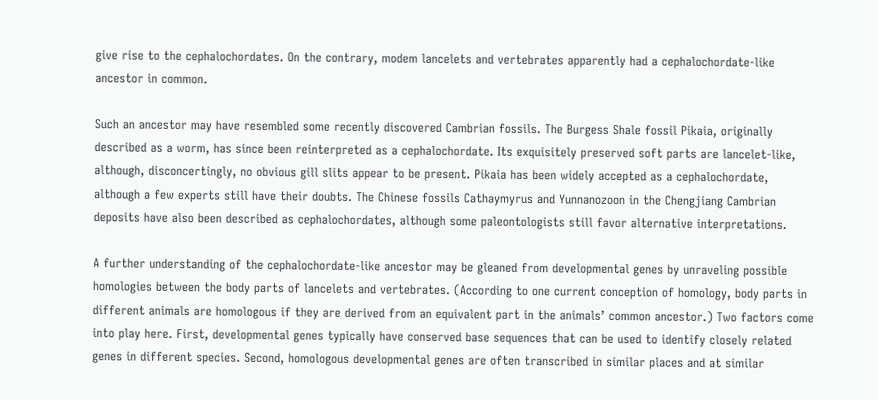give rise to the cephalochordates. On the contrary, modem lancelets and vertebrates apparently had a cephalochordate-like ancestor in common.

Such an ancestor may have resembled some recently discovered Cambrian fossils. The Burgess Shale fossil Pikaia, originally described as a worm, has since been reinterpreted as a cephalochordate. Its exquisitely preserved soft parts are lancelet-like, although, disconcertingly, no obvious gill slits appear to be present. Pikaia has been widely accepted as a cephalochordate, although a few experts still have their doubts. The Chinese fossils Cathaymyrus and Yunnanozoon in the Chengjiang Cambrian deposits have also been described as cephalochordates, although some paleontologists still favor alternative interpretations.

A further understanding of the cephalochordate-like ancestor may be gleaned from developmental genes by unraveling possible homologies between the body parts of lancelets and vertebrates. (According to one current conception of homology, body parts in different animals are homologous if they are derived from an equivalent part in the animals’ common ancestor.) Two factors come into play here. First, developmental genes typically have conserved base sequences that can be used to identify closely related genes in different species. Second, homologous developmental genes are often transcribed in similar places and at similar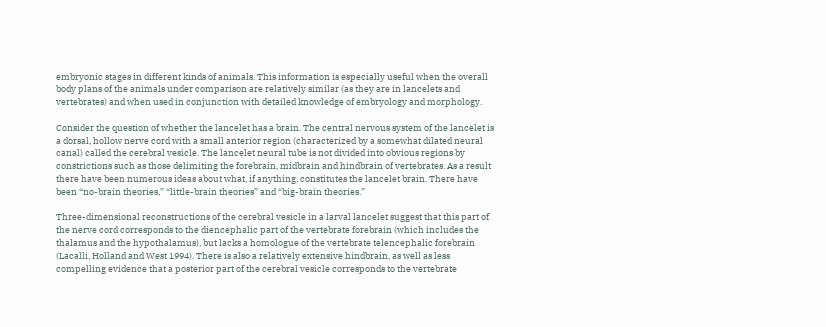embryonic stages in different kinds of animals. This information is especially useful when the overall body plans of the animals under comparison are relatively similar (as they are in lancelets and vertebrates) and when used in conjunction with detailed knowledge of embryology and morphology.

Consider the question of whether the lancelet has a brain. The central nervous system of the lancelet is a dorsal, hollow nerve cord with a small anterior region (characterized by a somewhat dilated neural canal) called the cerebral vesicle. The lancelet neural tube is not divided into obvious regions by constrictions such as those delimiting the forebrain, midbrain and hindbrain of vertebrates. As a result there have been numerous ideas about what, if anything, constitutes the lancelet brain. There have been “no-brain theories,” “little-brain theories” and “big-brain theories.”

Three-dimensional reconstructions of the cerebral vesicle in a larval lancelet suggest that this part of the nerve cord corresponds to the diencephalic part of the vertebrate forebrain (which includes the thalamus and the hypothalamus), but lacks a homologue of the vertebrate telencephalic forebrain (Lacalli, Holland and West 1994). There is also a relatively extensive hindbrain, as well as less compelling evidence that a posterior part of the cerebral vesicle corresponds to the vertebrate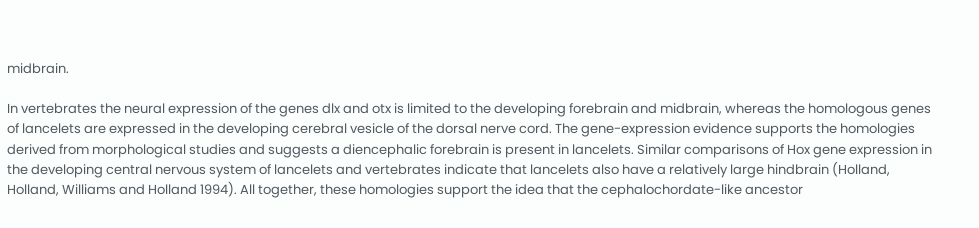midbrain.

In vertebrates the neural expression of the genes dlx and otx is limited to the developing forebrain and midbrain, whereas the homologous genes of lancelets are expressed in the developing cerebral vesicle of the dorsal nerve cord. The gene-expression evidence supports the homologies derived from morphological studies and suggests a diencephalic forebrain is present in lancelets. Similar comparisons of Hox gene expression in the developing central nervous system of lancelets and vertebrates indicate that lancelets also have a relatively large hindbrain (Holland, Holland, Williams and Holland 1994). All together, these homologies support the idea that the cephalochordate-like ancestor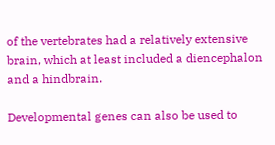of the vertebrates had a relatively extensive brain, which at least included a diencephalon and a hindbrain.

Developmental genes can also be used to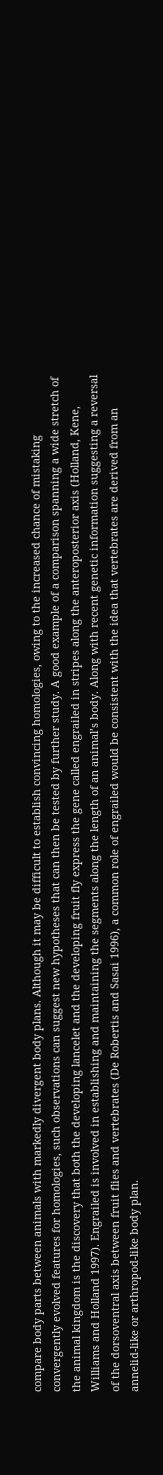compare body parts between animals with markedly divergent body plans. Although it may be difficult to establish convincing homologies, owing to the increased chance of mistaking convergently evolved features for homologies, such observations can suggest new hypotheses that can then be tested by further study. A good example of a comparison spanning a wide stretch of the animal kingdom is the discovery that both the developing lancelet and the developing fruit fly express the gene called engrailed in stripes along the anteroposterior axis (Holland, Kene, Williams and Holland 1997). Engrailed is involved in establishing and maintaining the segments along the length of an animal’s body. Along with recent genetic information suggesting a reversal of the dorsoventral axis between fruit flies and vertebrates (De Robertis and Sasai 1996), a common role of engrailed would be consistent with the idea that vertebrates are derived from an annelid-like or arthropod-like body plan.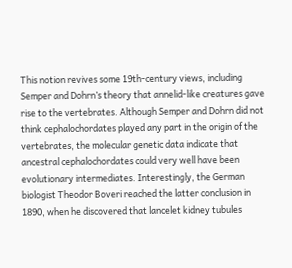This notion revives some 19th-century views, including Semper and Dohrn’s theory that annelid-like creatures gave rise to the vertebrates. Although Semper and Dohrn did not think cephalochordates played any part in the origin of the vertebrates, the molecular genetic data indicate that ancestral cephalochordates could very well have been evolutionary intermediates. Interestingly, the German biologist Theodor Boveri reached the latter conclusion in 1890, when he discovered that lancelet kidney tubules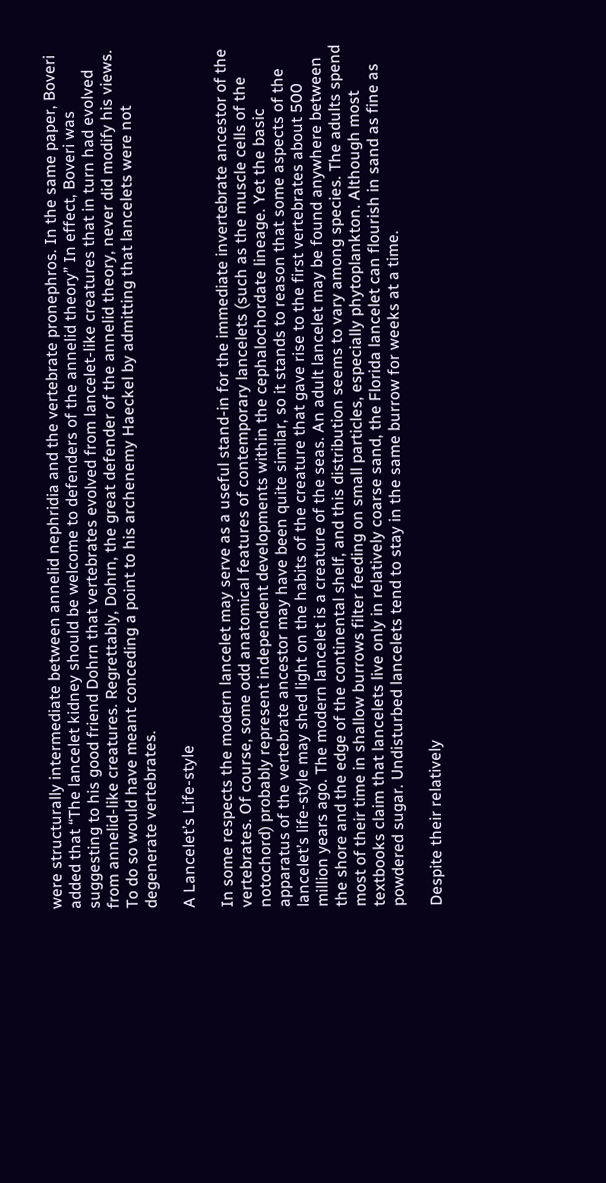were structurally intermediate between annelid nephridia and the vertebrate pronephros. In the same paper, Boveri added that “The lancelet kidney should be welcome to defenders of the annelid theory” In effect, Boveri was suggesting to his good friend Dohrn that vertebrates evolved from lancelet-like creatures that in turn had evolved from annelid-like creatures. Regrettably, Dohrn, the great defender of the annelid theory, never did modify his views. To do so would have meant conceding a point to his archenemy Haeckel by admitting that lancelets were not degenerate vertebrates.

A Lancelet’s Life-style

In some respects the modern lancelet may serve as a useful stand-in for the immediate invertebrate ancestor of the vertebrates. Of course, some odd anatomical features of contemporary lancelets (such as the muscle cells of the notochord) probably represent independent developments within the cephalochordate lineage. Yet the basic apparatus of the vertebrate ancestor may have been quite similar, so it stands to reason that some aspects of the lancelet’s life-style may shed light on the habits of the creature that gave rise to the first vertebrates about 500 million years ago. The modern lancelet is a creature of the seas. An adult lancelet may be found anywhere between the shore and the edge of the continental shelf, and this distribution seems to vary among species. The adults spend most of their time in shallow burrows filter feeding on small particles, especially phytoplankton. Although most textbooks claim that lancelets live only in relatively coarse sand, the Florida lancelet can flourish in sand as fine as powdered sugar. Undisturbed lancelets tend to stay in the same burrow for weeks at a time.

Despite their relatively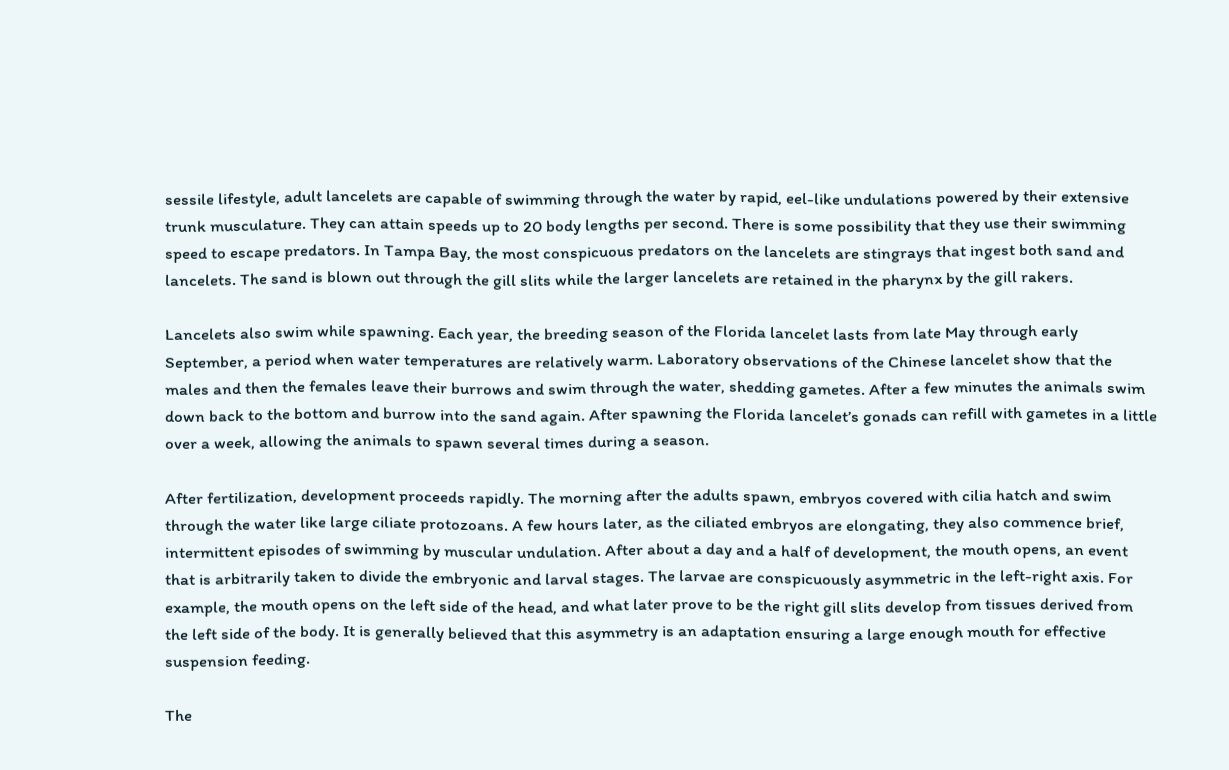sessile lifestyle, adult lancelets are capable of swimming through the water by rapid, eel-like undulations powered by their extensive trunk musculature. They can attain speeds up to 20 body lengths per second. There is some possibility that they use their swimming speed to escape predators. In Tampa Bay, the most conspicuous predators on the lancelets are stingrays that ingest both sand and lancelets. The sand is blown out through the gill slits while the larger lancelets are retained in the pharynx by the gill rakers.

Lancelets also swim while spawning. Each year, the breeding season of the Florida lancelet lasts from late May through early September, a period when water temperatures are relatively warm. Laboratory observations of the Chinese lancelet show that the males and then the females leave their burrows and swim through the water, shedding gametes. After a few minutes the animals swim down back to the bottom and burrow into the sand again. After spawning the Florida lancelet’s gonads can refill with gametes in a little over a week, allowing the animals to spawn several times during a season.

After fertilization, development proceeds rapidly. The morning after the adults spawn, embryos covered with cilia hatch and swim through the water like large ciliate protozoans. A few hours later, as the ciliated embryos are elongating, they also commence brief, intermittent episodes of swimming by muscular undulation. After about a day and a half of development, the mouth opens, an event that is arbitrarily taken to divide the embryonic and larval stages. The larvae are conspicuously asymmetric in the left-right axis. For example, the mouth opens on the left side of the head, and what later prove to be the right gill slits develop from tissues derived from the left side of the body. It is generally believed that this asymmetry is an adaptation ensuring a large enough mouth for effective suspension feeding.

The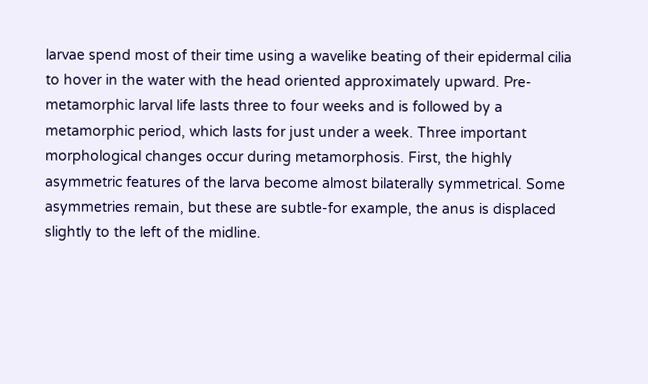larvae spend most of their time using a wavelike beating of their epidermal cilia to hover in the water with the head oriented approximately upward. Pre-metamorphic larval life lasts three to four weeks and is followed by a metamorphic period, which lasts for just under a week. Three important morphological changes occur during metamorphosis. First, the highly asymmetric features of the larva become almost bilaterally symmetrical. Some asymmetries remain, but these are subtle-for example, the anus is displaced slightly to the left of the midline.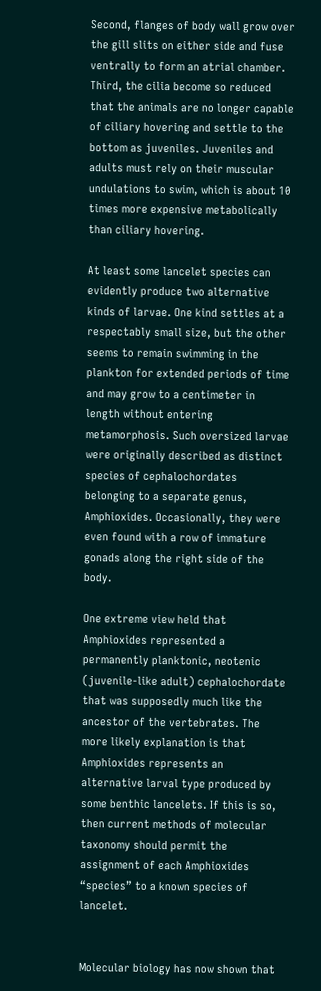Second, flanges of body wall grow over the gill slits on either side and fuse ventrally to form an atrial chamber. Third, the cilia become so reduced that the animals are no longer capable of ciliary hovering and settle to the bottom as juveniles. Juveniles and adults must rely on their muscular undulations to swim, which is about 10 times more expensive metabolically than ciliary hovering.

At least some lancelet species can evidently produce two alternative kinds of larvae. One kind settles at a respectably small size, but the other seems to remain swimming in the plankton for extended periods of time and may grow to a centimeter in length without entering metamorphosis. Such oversized larvae were originally described as distinct species of cephalochordates belonging to a separate genus, Amphioxides. Occasionally, they were even found with a row of immature gonads along the right side of the body.

One extreme view held that Amphioxides represented a permanently planktonic, neotenic (juvenile-like adult) cephalochordate that was supposedly much like the ancestor of the vertebrates. The more likely explanation is that Amphioxides represents an alternative larval type produced by some benthic lancelets. If this is so, then current methods of molecular taxonomy should permit the assignment of each Amphioxides “species” to a known species of lancelet.


Molecular biology has now shown that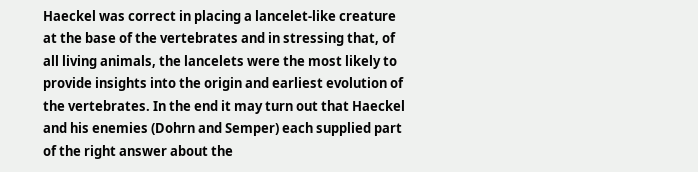Haeckel was correct in placing a lancelet-like creature at the base of the vertebrates and in stressing that, of all living animals, the lancelets were the most likely to provide insights into the origin and earliest evolution of the vertebrates. In the end it may turn out that Haeckel and his enemies (Dohrn and Semper) each supplied part of the right answer about the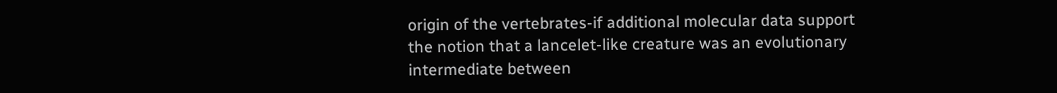origin of the vertebrates-if additional molecular data support the notion that a lancelet-like creature was an evolutionary intermediate between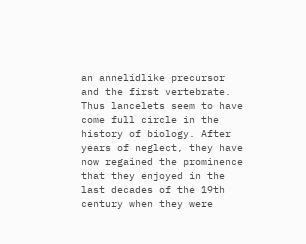an annelidlike precursor and the first vertebrate. Thus lancelets seem to have come full circle in the history of biology. After years of neglect, they have now regained the prominence that they enjoyed in the last decades of the 19th century when they were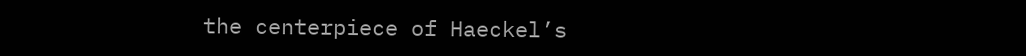the centerpiece of Haeckel’s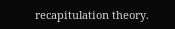recapitulation theory.